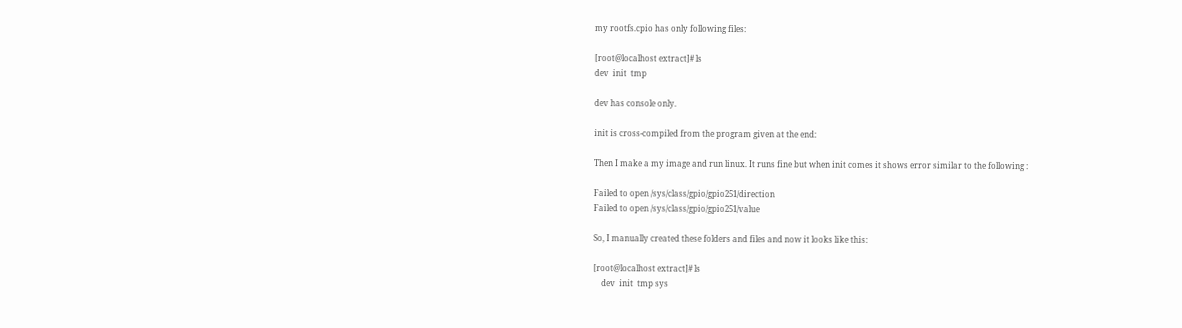my rootfs.cpio has only following files:

[root@localhost extract]# ls
dev  init  tmp

dev has console only.

init is cross-compiled from the program given at the end:

Then I make a my image and run linux. It runs fine but when init comes it shows error similar to the following :

Failed to open /sys/class/gpio/gpio251/direction
Failed to open /sys/class/gpio/gpio251/value

So, I manually created these folders and files and now it looks like this:

[root@localhost extract]# ls
    dev  init  tmp sys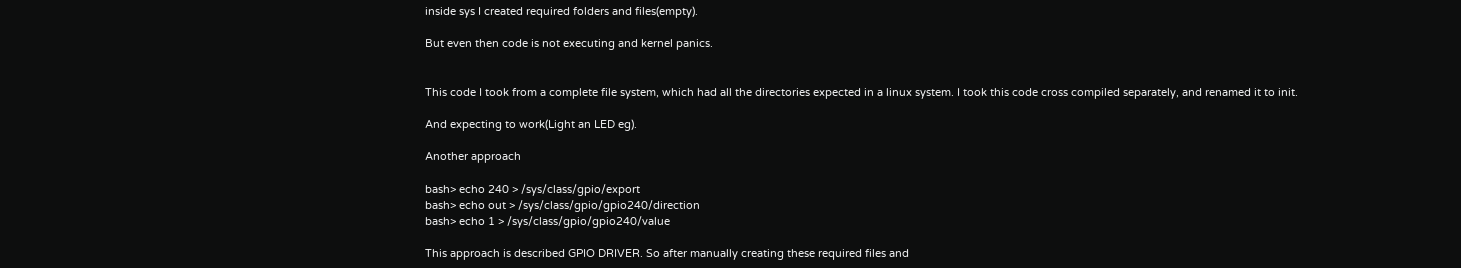inside sys I created required folders and files(empty).

But even then code is not executing and kernel panics.


This code I took from a complete file system, which had all the directories expected in a linux system. I took this code cross compiled separately, and renamed it to init.

And expecting to work(Light an LED eg).

Another approach

bash> echo 240 > /sys/class/gpio/export
bash> echo out > /sys/class/gpio/gpio240/direction
bash> echo 1 > /sys/class/gpio/gpio240/value

This approach is described GPIO DRIVER. So after manually creating these required files and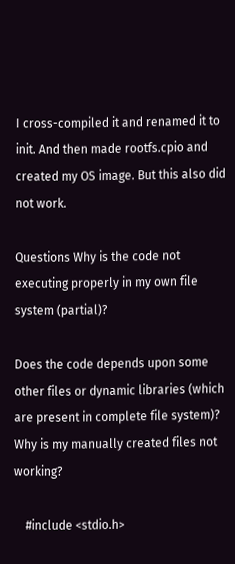I cross-compiled it and renamed it to init. And then made rootfs.cpio and created my OS image. But this also did not work.

Questions Why is the code not executing properly in my own file system (partial)?

Does the code depends upon some other files or dynamic libraries (which are present in complete file system)? Why is my manually created files not working?

    #include <stdio.h>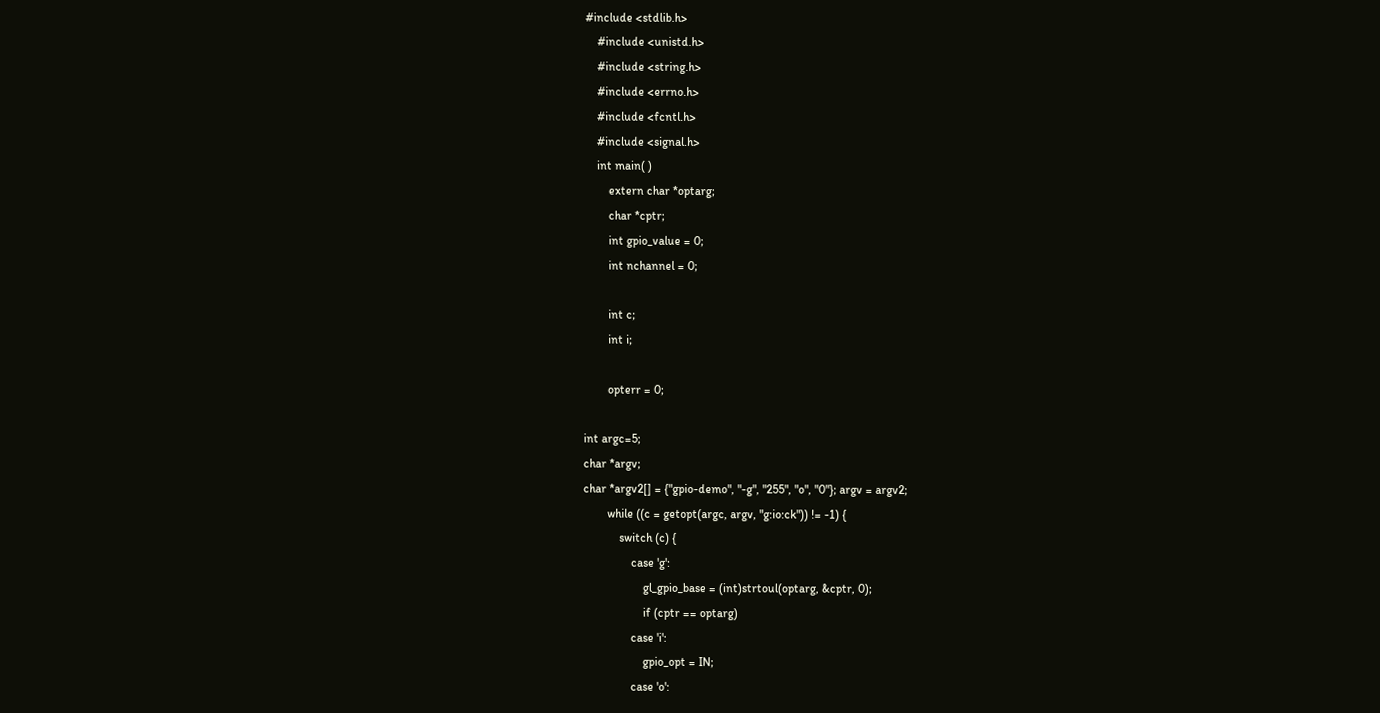#include <stdlib.h>
    #include <unistd.h>
    #include <string.h>
    #include <errno.h>
    #include <fcntl.h>
    #include <signal.h>
    int main( )
        extern char *optarg;
        char *cptr;
        int gpio_value = 0;
        int nchannel = 0;

        int c;
        int i;

        opterr = 0;

int argc=5;
char *argv;
char *argv2[] = {"gpio-demo", "-g", "255", "o", "0"}; argv = argv2;
        while ((c = getopt(argc, argv, "g:io:ck")) != -1) {
            switch (c) {
                case 'g':
                    gl_gpio_base = (int)strtoul(optarg, &cptr, 0);
                    if (cptr == optarg)
                case 'i':
                    gpio_opt = IN;
                case 'o':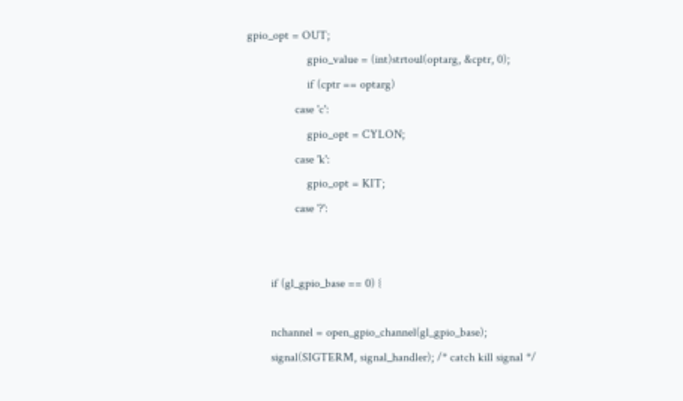gpio_opt = OUT;
                    gpio_value = (int)strtoul(optarg, &cptr, 0);
                    if (cptr == optarg)
                case 'c':
                    gpio_opt = CYLON;
                case 'k':
                    gpio_opt = KIT;
                case '?':


        if (gl_gpio_base == 0) {

        nchannel = open_gpio_channel(gl_gpio_base);
        signal(SIGTERM, signal_handler); /* catch kill signal */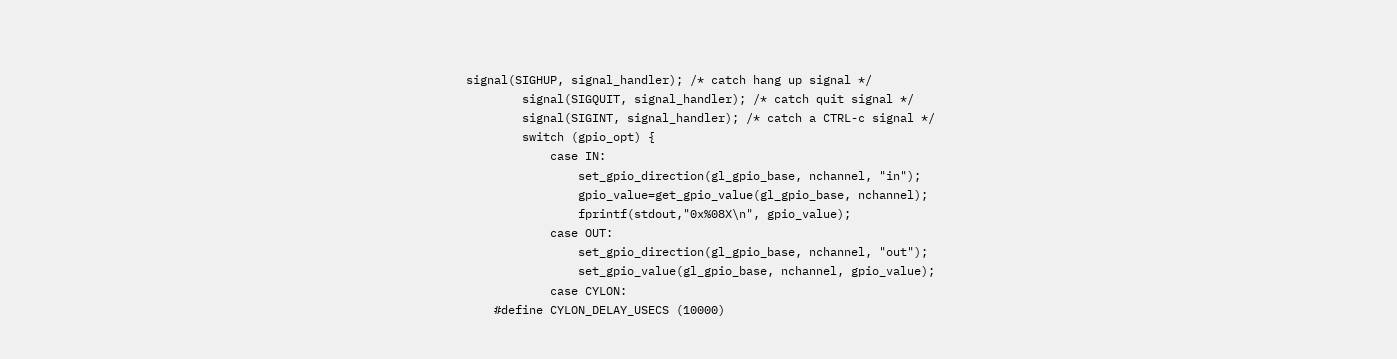signal(SIGHUP, signal_handler); /* catch hang up signal */
        signal(SIGQUIT, signal_handler); /* catch quit signal */
        signal(SIGINT, signal_handler); /* catch a CTRL-c signal */
        switch (gpio_opt) {
            case IN:
                set_gpio_direction(gl_gpio_base, nchannel, "in");
                gpio_value=get_gpio_value(gl_gpio_base, nchannel);
                fprintf(stdout,"0x%08X\n", gpio_value);
            case OUT:
                set_gpio_direction(gl_gpio_base, nchannel, "out");
                set_gpio_value(gl_gpio_base, nchannel, gpio_value);
            case CYLON:
    #define CYLON_DELAY_USECS (10000)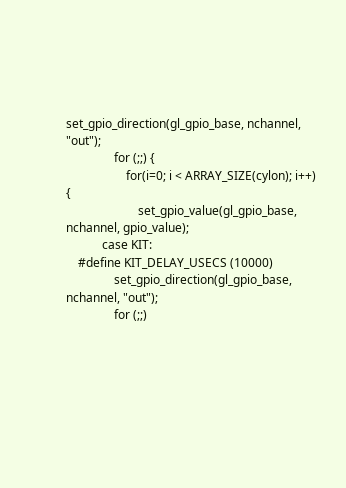set_gpio_direction(gl_gpio_base, nchannel, "out");
                for (;;) {
                    for(i=0; i < ARRAY_SIZE(cylon); i++) {
                        set_gpio_value(gl_gpio_base, nchannel, gpio_value);
            case KIT:
    #define KIT_DELAY_USECS (10000)
                set_gpio_direction(gl_gpio_base, nchannel, "out");
                for (;;)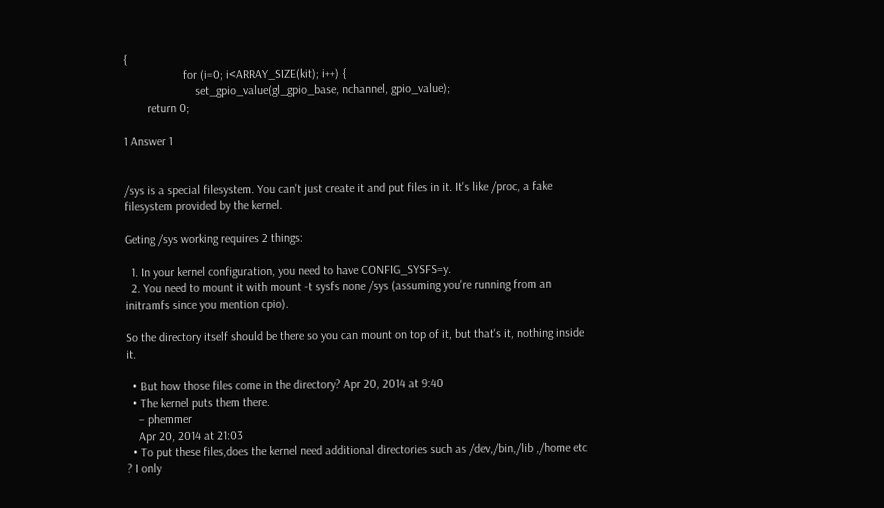{
                    for (i=0; i<ARRAY_SIZE(kit); i++) {
                        set_gpio_value(gl_gpio_base, nchannel, gpio_value);
        return 0;

1 Answer 1


/sys is a special filesystem. You can't just create it and put files in it. It's like /proc, a fake filesystem provided by the kernel.

Geting /sys working requires 2 things:

  1. In your kernel configuration, you need to have CONFIG_SYSFS=y.
  2. You need to mount it with mount -t sysfs none /sys (assuming you're running from an initramfs since you mention cpio).

So the directory itself should be there so you can mount on top of it, but that's it, nothing inside it.

  • But how those files come in the directory? Apr 20, 2014 at 9:40
  • The kernel puts them there.
    – phemmer
    Apr 20, 2014 at 21:03
  • To put these files,does the kernel need additional directories such as /dev,/bin,/lib ,/home etc ? I only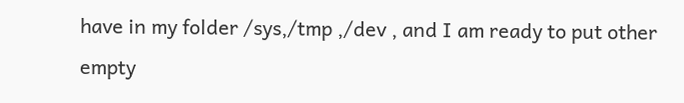have in my folder /sys,/tmp ,/dev , and I am ready to put other empty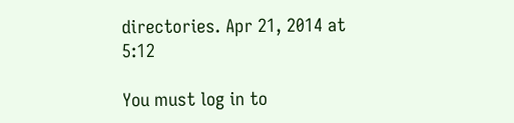directories. Apr 21, 2014 at 5:12

You must log in to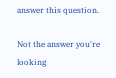answer this question.

Not the answer you're looking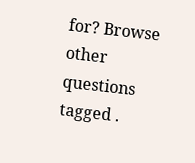for? Browse other questions tagged .